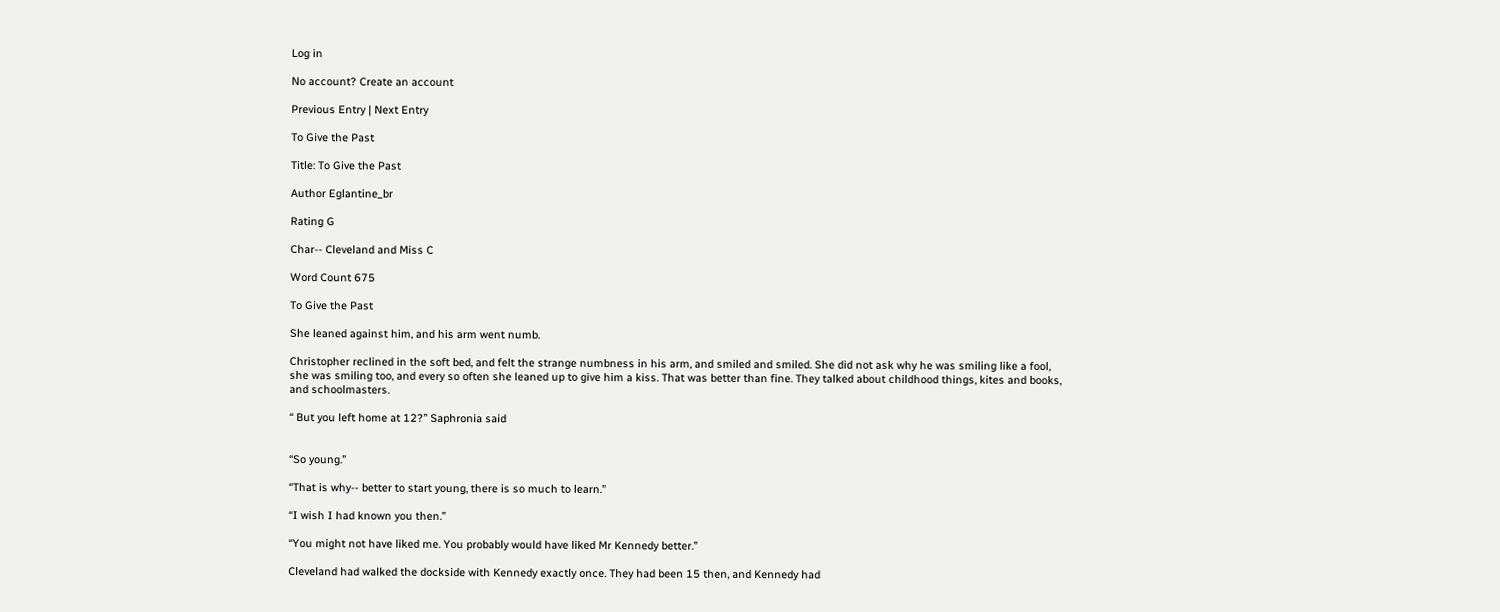Log in

No account? Create an account

Previous Entry | Next Entry

To Give the Past

Title: To Give the Past

Author Eglantine_br

Rating G

Char-- Cleveland and Miss C

Word Count 675

To Give the Past

She leaned against him, and his arm went numb.

Christopher reclined in the soft bed, and felt the strange numbness in his arm, and smiled and smiled. She did not ask why he was smiling like a fool, she was smiling too, and every so often she leaned up to give him a kiss. That was better than fine. They talked about childhood things, kites and books, and schoolmasters.

“ But you left home at 12?” Saphronia said


“So young.”

“That is why-- better to start young, there is so much to learn.”

“I wish I had known you then.”

“You might not have liked me. You probably would have liked Mr Kennedy better.”

Cleveland had walked the dockside with Kennedy exactly once. They had been 15 then, and Kennedy had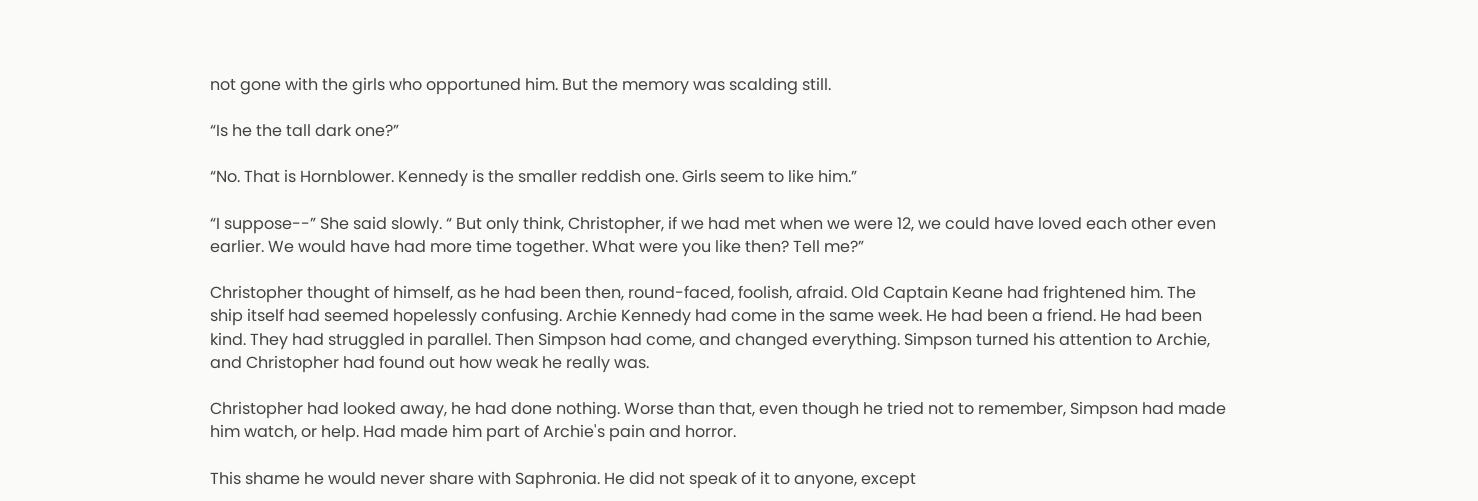not gone with the girls who opportuned him. But the memory was scalding still.

“Is he the tall dark one?”

“No. That is Hornblower. Kennedy is the smaller reddish one. Girls seem to like him.”

“I suppose--” She said slowly. “ But only think, Christopher, if we had met when we were 12, we could have loved each other even earlier. We would have had more time together. What were you like then? Tell me?”

Christopher thought of himself, as he had been then, round-faced, foolish, afraid. Old Captain Keane had frightened him. The ship itself had seemed hopelessly confusing. Archie Kennedy had come in the same week. He had been a friend. He had been kind. They had struggled in parallel. Then Simpson had come, and changed everything. Simpson turned his attention to Archie, and Christopher had found out how weak he really was.

Christopher had looked away, he had done nothing. Worse than that, even though he tried not to remember, Simpson had made him watch, or help. Had made him part of Archie's pain and horror.

This shame he would never share with Saphronia. He did not speak of it to anyone, except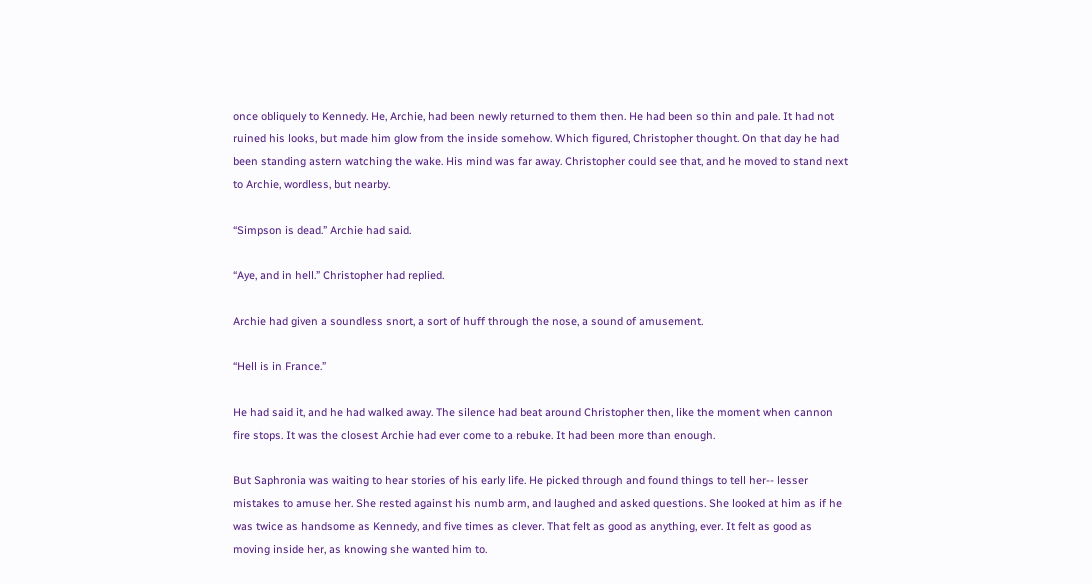once obliquely to Kennedy. He, Archie, had been newly returned to them then. He had been so thin and pale. It had not ruined his looks, but made him glow from the inside somehow. Which figured, Christopher thought. On that day he had been standing astern watching the wake. His mind was far away. Christopher could see that, and he moved to stand next to Archie, wordless, but nearby.

“Simpson is dead.” Archie had said.

“Aye, and in hell.” Christopher had replied.

Archie had given a soundless snort, a sort of huff through the nose, a sound of amusement.

“Hell is in France.”

He had said it, and he had walked away. The silence had beat around Christopher then, like the moment when cannon fire stops. It was the closest Archie had ever come to a rebuke. It had been more than enough.

But Saphronia was waiting to hear stories of his early life. He picked through and found things to tell her-- lesser mistakes to amuse her. She rested against his numb arm, and laughed and asked questions. She looked at him as if he was twice as handsome as Kennedy, and five times as clever. That felt as good as anything, ever. It felt as good as moving inside her, as knowing she wanted him to.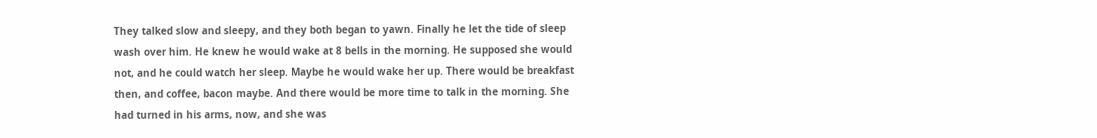They talked slow and sleepy, and they both began to yawn. Finally he let the tide of sleep wash over him. He knew he would wake at 8 bells in the morning. He supposed she would not, and he could watch her sleep. Maybe he would wake her up. There would be breakfast then, and coffee, bacon maybe. And there would be more time to talk in the morning. She had turned in his arms, now, and she was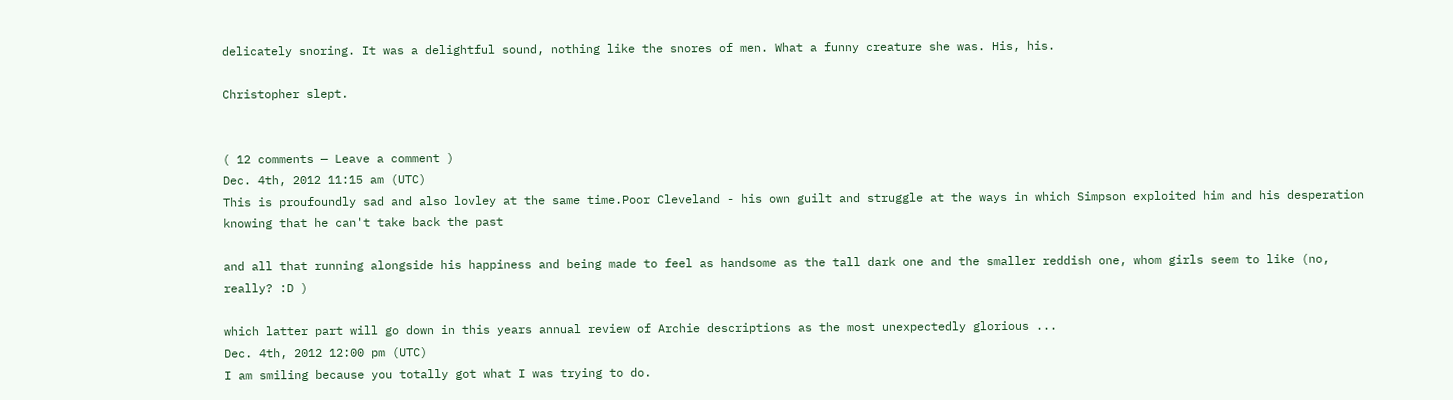delicately snoring. It was a delightful sound, nothing like the snores of men. What a funny creature she was. His, his.

Christopher slept.


( 12 comments — Leave a comment )
Dec. 4th, 2012 11:15 am (UTC)
This is proufoundly sad and also lovley at the same time.Poor Cleveland - his own guilt and struggle at the ways in which Simpson exploited him and his desperation knowing that he can't take back the past

and all that running alongside his happiness and being made to feel as handsome as the tall dark one and the smaller reddish one, whom girls seem to like (no, really? :D )

which latter part will go down in this years annual review of Archie descriptions as the most unexpectedly glorious ...
Dec. 4th, 2012 12:00 pm (UTC)
I am smiling because you totally got what I was trying to do.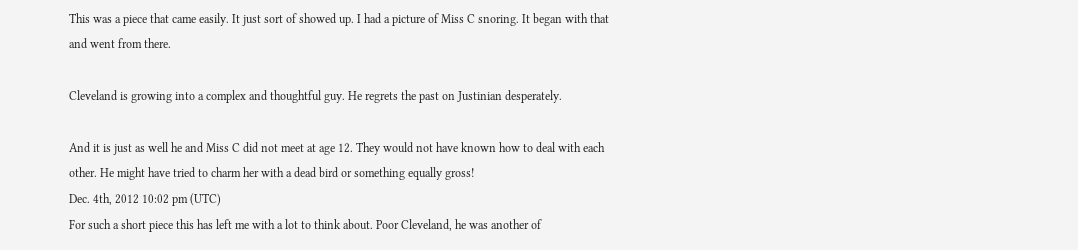This was a piece that came easily. It just sort of showed up. I had a picture of Miss C snoring. It began with that and went from there.

Cleveland is growing into a complex and thoughtful guy. He regrets the past on Justinian desperately.

And it is just as well he and Miss C did not meet at age 12. They would not have known how to deal with each other. He might have tried to charm her with a dead bird or something equally gross!
Dec. 4th, 2012 10:02 pm (UTC)
For such a short piece this has left me with a lot to think about. Poor Cleveland, he was another of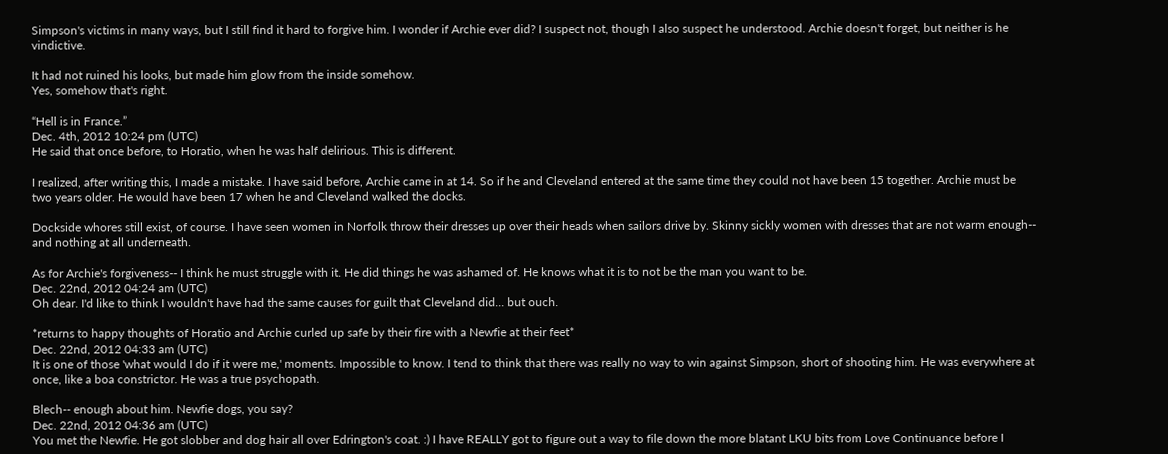Simpson's victims in many ways, but I still find it hard to forgive him. I wonder if Archie ever did? I suspect not, though I also suspect he understood. Archie doesn't forget, but neither is he vindictive.

It had not ruined his looks, but made him glow from the inside somehow.
Yes, somehow that's right.

“Hell is in France.”
Dec. 4th, 2012 10:24 pm (UTC)
He said that once before, to Horatio, when he was half delirious. This is different.

I realized, after writing this, I made a mistake. I have said before, Archie came in at 14. So if he and Cleveland entered at the same time they could not have been 15 together. Archie must be two years older. He would have been 17 when he and Cleveland walked the docks.

Dockside whores still exist, of course. I have seen women in Norfolk throw their dresses up over their heads when sailors drive by. Skinny sickly women with dresses that are not warm enough-- and nothing at all underneath.

As for Archie's forgiveness-- I think he must struggle with it. He did things he was ashamed of. He knows what it is to not be the man you want to be.
Dec. 22nd, 2012 04:24 am (UTC)
Oh dear. I'd like to think I wouldn't have had the same causes for guilt that Cleveland did... but ouch.

*returns to happy thoughts of Horatio and Archie curled up safe by their fire with a Newfie at their feet*
Dec. 22nd, 2012 04:33 am (UTC)
It is one of those 'what would I do if it were me,' moments. Impossible to know. I tend to think that there was really no way to win against Simpson, short of shooting him. He was everywhere at once, like a boa constrictor. He was a true psychopath.

Blech-- enough about him. Newfie dogs, you say?
Dec. 22nd, 2012 04:36 am (UTC)
You met the Newfie. He got slobber and dog hair all over Edrington's coat. :) I have REALLY got to figure out a way to file down the more blatant LKU bits from Love Continuance before I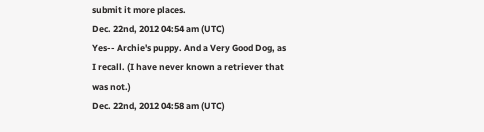submit it more places.
Dec. 22nd, 2012 04:54 am (UTC)
Yes-- Archie's puppy. And a Very Good Dog, as I recall. (I have never known a retriever that was not.)
Dec. 22nd, 2012 04:58 am (UTC)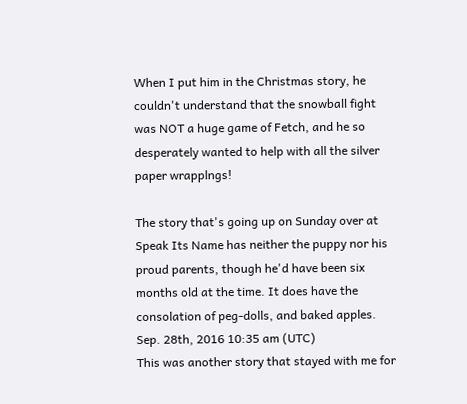When I put him in the Christmas story, he couldn't understand that the snowball fight was NOT a huge game of Fetch, and he so desperately wanted to help with all the silver paper wrapplngs!

The story that's going up on Sunday over at Speak Its Name has neither the puppy nor his proud parents, though he'd have been six months old at the time. It does have the consolation of peg-dolls, and baked apples.
Sep. 28th, 2016 10:35 am (UTC)
This was another story that stayed with me for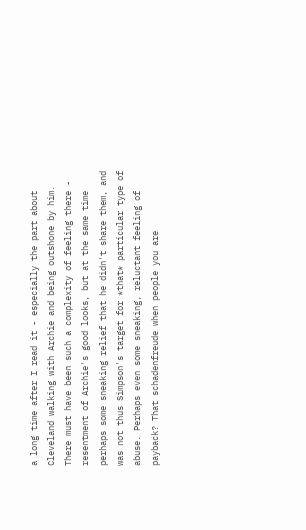a long time after I read it - especially the part about Cleveland walking with Archie and being outshone by him. There must have been such a complexity of feeling there - resentment of Archie's good looks, but at the same time perhaps some sneaking relief that he didn't share them, and was not thus Simpson's target for *that* particular type of abuse. Perhaps even some sneaking, reluctant feeling of payback? That schadenfreude when people you are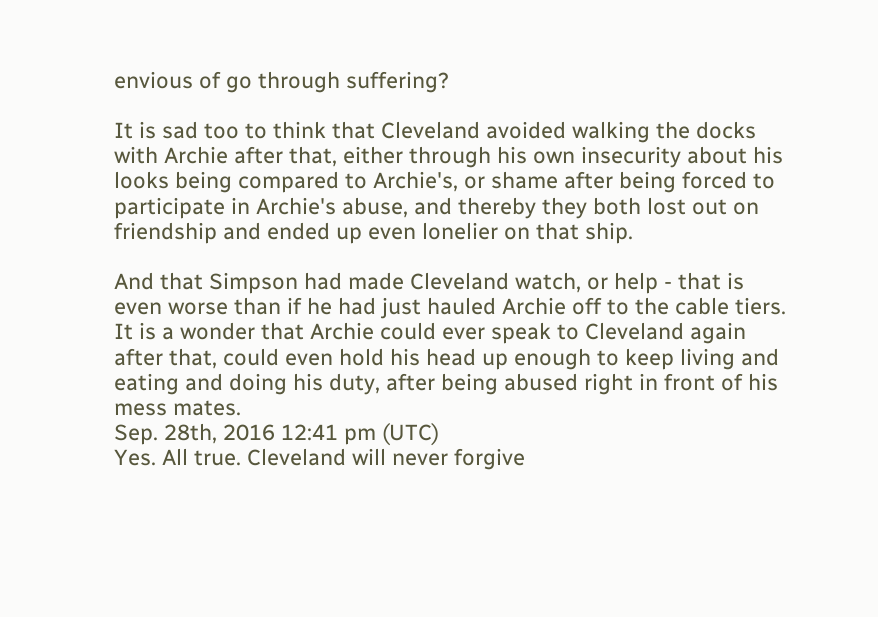envious of go through suffering?

It is sad too to think that Cleveland avoided walking the docks with Archie after that, either through his own insecurity about his looks being compared to Archie's, or shame after being forced to participate in Archie's abuse, and thereby they both lost out on friendship and ended up even lonelier on that ship.

And that Simpson had made Cleveland watch, or help - that is even worse than if he had just hauled Archie off to the cable tiers. It is a wonder that Archie could ever speak to Cleveland again after that, could even hold his head up enough to keep living and eating and doing his duty, after being abused right in front of his mess mates.
Sep. 28th, 2016 12:41 pm (UTC)
Yes. All true. Cleveland will never forgive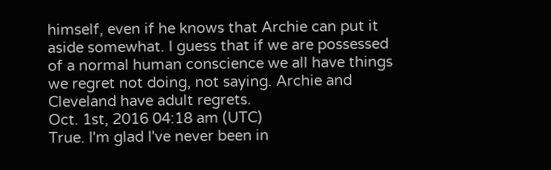himself, even if he knows that Archie can put it aside somewhat. I guess that if we are possessed of a normal human conscience we all have things we regret not doing, not saying. Archie and Cleveland have adult regrets.
Oct. 1st, 2016 04:18 am (UTC)
True. I'm glad I've never been in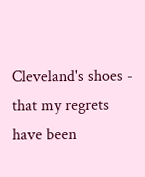Cleveland's shoes - that my regrets have been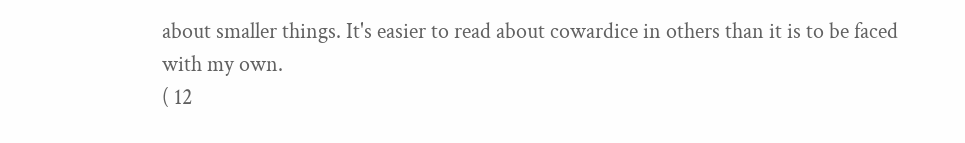about smaller things. It's easier to read about cowardice in others than it is to be faced with my own.
( 12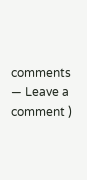comments — Leave a comment )